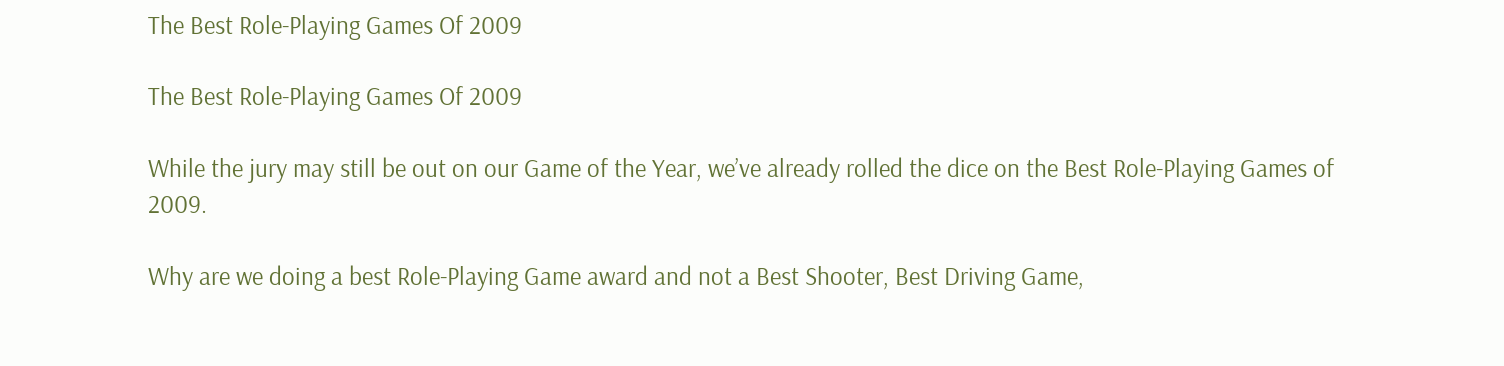The Best Role-Playing Games Of 2009

The Best Role-Playing Games Of 2009

While the jury may still be out on our Game of the Year, we’ve already rolled the dice on the Best Role-Playing Games of 2009.

Why are we doing a best Role-Playing Game award and not a Best Shooter, Best Driving Game,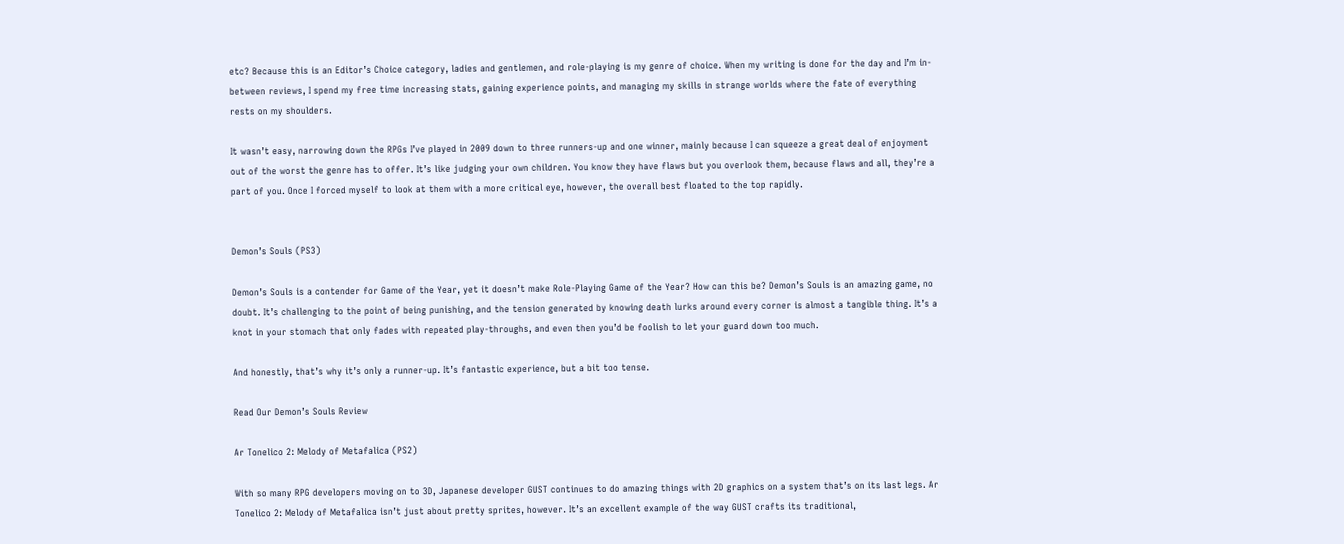etc? Because this is an Editor’s Choice category, ladies and gentlemen, and role-playing is my genre of choice. When my writing is done for the day and I’m in-between reviews, I spend my free time increasing stats, gaining experience points, and managing my skills in strange worlds where the fate of everything rests on my shoulders.

It wasn’t easy, narrowing down the RPGs I’ve played in 2009 down to three runners-up and one winner, mainly because I can squeeze a great deal of enjoyment out of the worst the genre has to offer. It’s like judging your own children. You know they have flaws but you overlook them, because flaws and all, they’re a part of you. Once I forced myself to look at them with a more critical eye, however, the overall best floated to the top rapidly.


Demon’s Souls (PS3)

Demon’s Souls is a contender for Game of the Year, yet it doesn’t make Role-Playing Game of the Year? How can this be? Demon’s Souls is an amazing game, no doubt. It’s challenging to the point of being punishing, and the tension generated by knowing death lurks around every corner is almost a tangible thing. It’s a knot in your stomach that only fades with repeated play-throughs, and even then you’d be foolish to let your guard down too much.

And honestly, that’s why it’s only a runner-up. It’s fantastic experience, but a bit too tense.

Read Our Demon’s Souls Review

Ar Tonelico 2: Melody of Metafalica (PS2)

With so many RPG developers moving on to 3D, Japanese developer GUST continues to do amazing things with 2D graphics on a system that’s on its last legs. Ar Tonelico 2: Melody of Metafalica isn’t just about pretty sprites, however. It’s an excellent example of the way GUST crafts its traditional,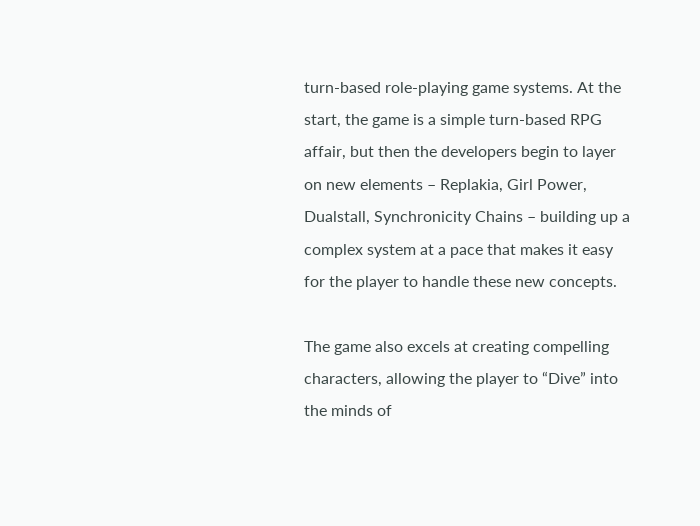turn-based role-playing game systems. At the start, the game is a simple turn-based RPG affair, but then the developers begin to layer on new elements – Replakia, Girl Power, Dualstall, Synchronicity Chains – building up a complex system at a pace that makes it easy for the player to handle these new concepts.

The game also excels at creating compelling characters, allowing the player to “Dive” into the minds of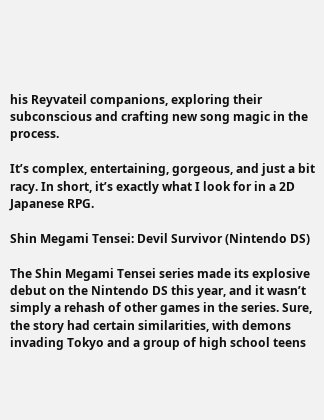his Reyvateil companions, exploring their subconscious and crafting new song magic in the process.

It’s complex, entertaining, gorgeous, and just a bit racy. In short, it’s exactly what I look for in a 2D Japanese RPG.

Shin Megami Tensei: Devil Survivor (Nintendo DS)

The Shin Megami Tensei series made its explosive debut on the Nintendo DS this year, and it wasn’t simply a rehash of other games in the series. Sure, the story had certain similarities, with demons invading Tokyo and a group of high school teens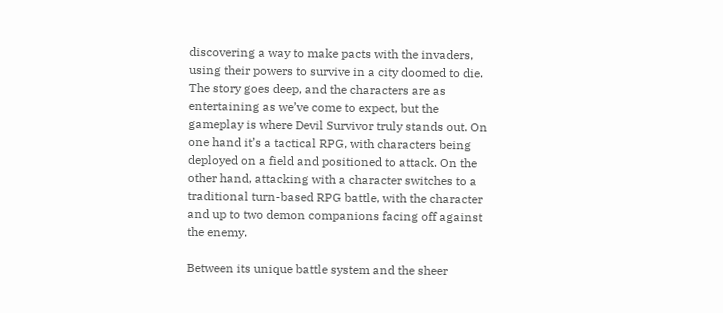discovering a way to make pacts with the invaders, using their powers to survive in a city doomed to die. The story goes deep, and the characters are as entertaining as we’ve come to expect, but the gameplay is where Devil Survivor truly stands out. On one hand it’s a tactical RPG, with characters being deployed on a field and positioned to attack. On the other hand, attacking with a character switches to a traditional turn-based RPG battle, with the character and up to two demon companions facing off against the enemy.

Between its unique battle system and the sheer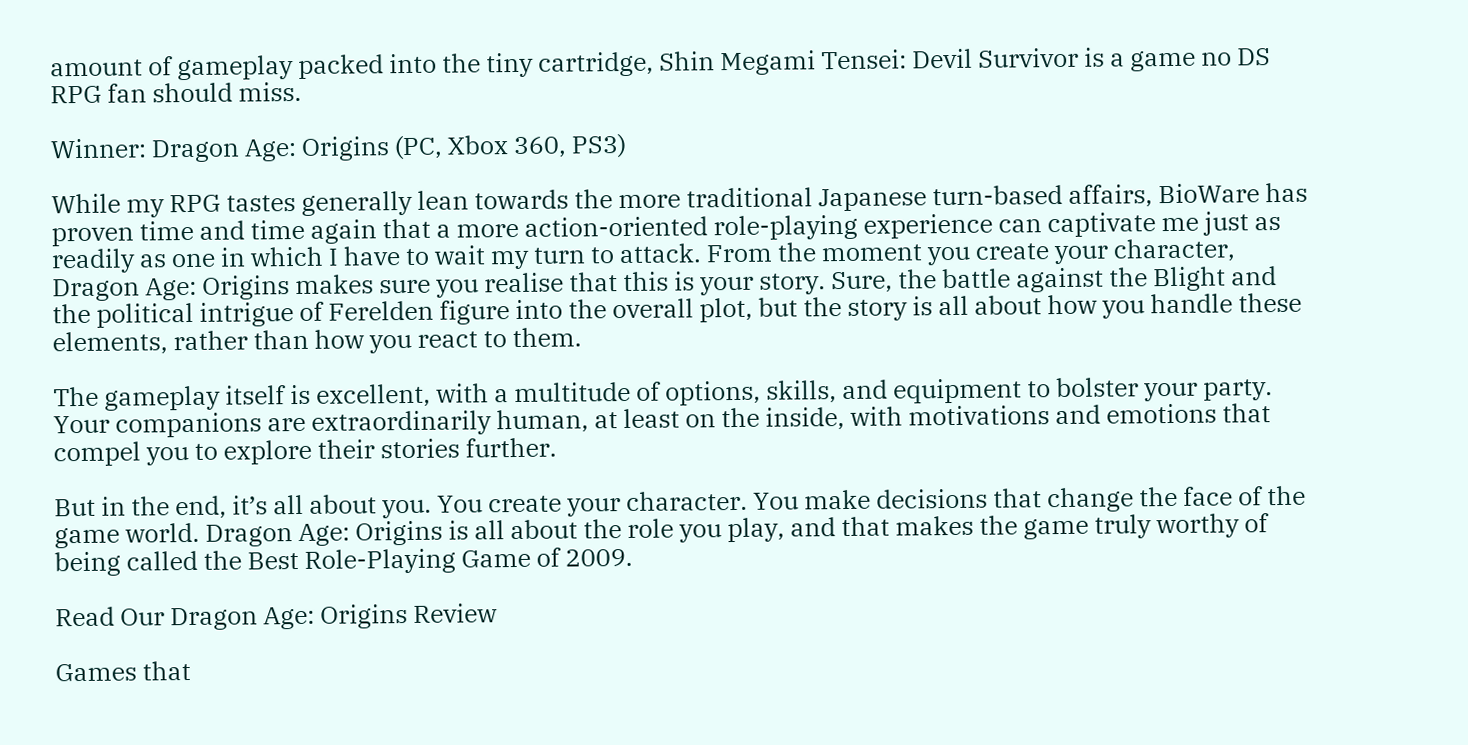amount of gameplay packed into the tiny cartridge, Shin Megami Tensei: Devil Survivor is a game no DS RPG fan should miss.

Winner: Dragon Age: Origins (PC, Xbox 360, PS3)

While my RPG tastes generally lean towards the more traditional Japanese turn-based affairs, BioWare has proven time and time again that a more action-oriented role-playing experience can captivate me just as readily as one in which I have to wait my turn to attack. From the moment you create your character, Dragon Age: Origins makes sure you realise that this is your story. Sure, the battle against the Blight and the political intrigue of Ferelden figure into the overall plot, but the story is all about how you handle these elements, rather than how you react to them.

The gameplay itself is excellent, with a multitude of options, skills, and equipment to bolster your party. Your companions are extraordinarily human, at least on the inside, with motivations and emotions that compel you to explore their stories further.

But in the end, it’s all about you. You create your character. You make decisions that change the face of the game world. Dragon Age: Origins is all about the role you play, and that makes the game truly worthy of being called the Best Role-Playing Game of 2009.

Read Our Dragon Age: Origins Review

Games that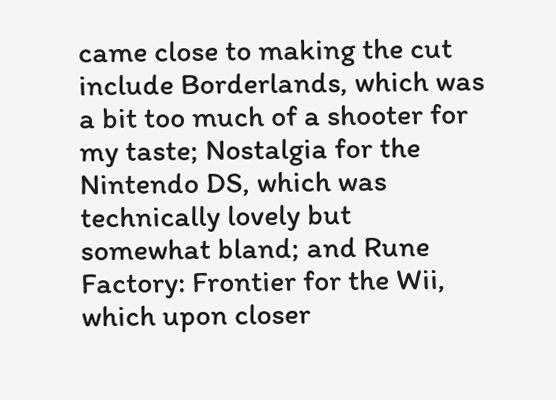came close to making the cut include Borderlands, which was a bit too much of a shooter for my taste; Nostalgia for the Nintendo DS, which was technically lovely but somewhat bland; and Rune Factory: Frontier for the Wii, which upon closer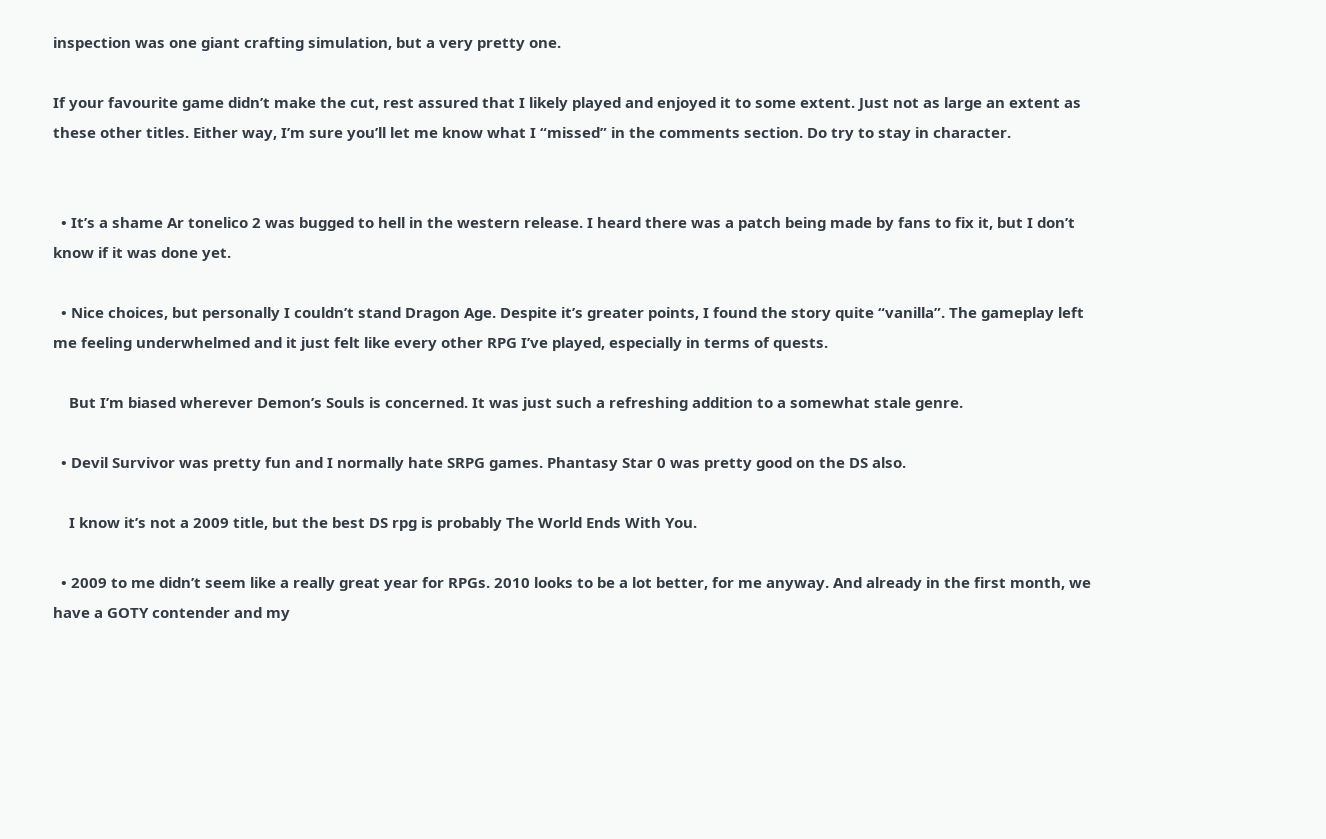inspection was one giant crafting simulation, but a very pretty one.

If your favourite game didn’t make the cut, rest assured that I likely played and enjoyed it to some extent. Just not as large an extent as these other titles. Either way, I’m sure you’ll let me know what I “missed” in the comments section. Do try to stay in character.


  • It’s a shame Ar tonelico 2 was bugged to hell in the western release. I heard there was a patch being made by fans to fix it, but I don’t know if it was done yet.

  • Nice choices, but personally I couldn’t stand Dragon Age. Despite it’s greater points, I found the story quite “vanilla”. The gameplay left me feeling underwhelmed and it just felt like every other RPG I’ve played, especially in terms of quests.

    But I’m biased wherever Demon’s Souls is concerned. It was just such a refreshing addition to a somewhat stale genre.

  • Devil Survivor was pretty fun and I normally hate SRPG games. Phantasy Star 0 was pretty good on the DS also.

    I know it’s not a 2009 title, but the best DS rpg is probably The World Ends With You.

  • 2009 to me didn’t seem like a really great year for RPGs. 2010 looks to be a lot better, for me anyway. And already in the first month, we have a GOTY contender and my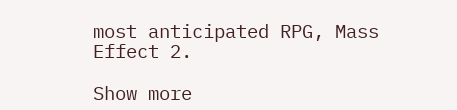most anticipated RPG, Mass Effect 2.

Show more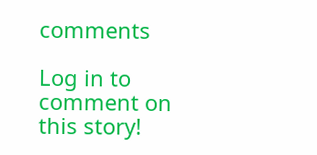comments

Log in to comment on this story!